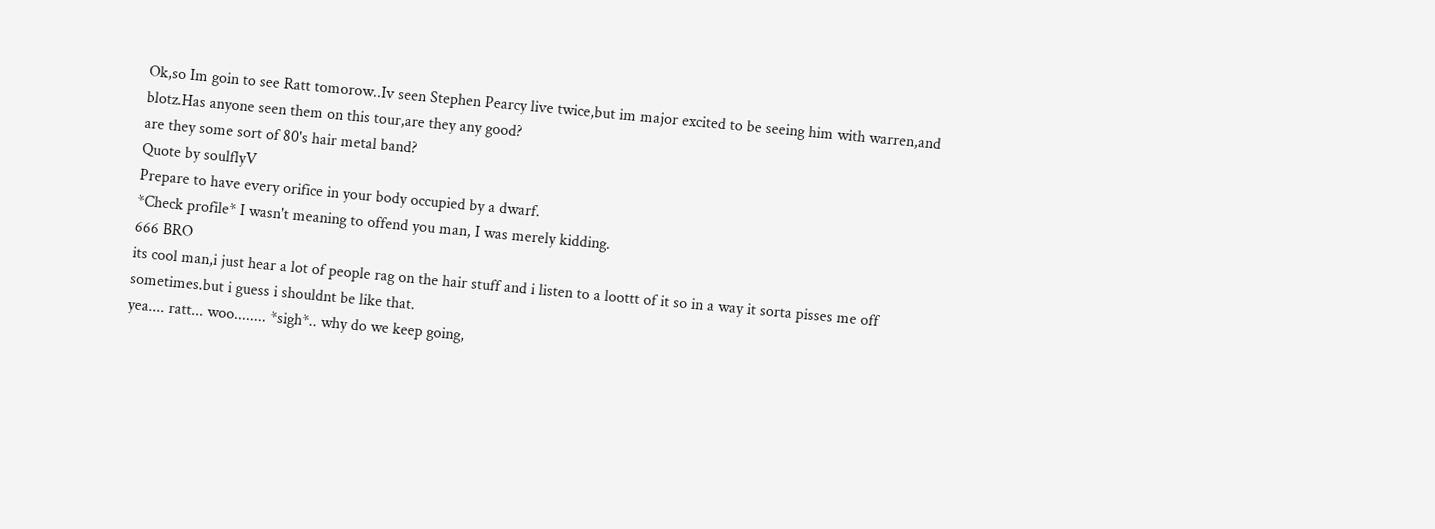Ok,so Im goin to see Ratt tomorow..Iv seen Stephen Pearcy live twice,but im major excited to be seeing him with warren,and blotz.Has anyone seen them on this tour,are they any good?
are they some sort of 80's hair metal band?
Quote by soulflyV
Prepare to have every orifice in your body occupied by a dwarf.
*Check profile* I wasn't meaning to offend you man, I was merely kidding.
666 BRO
its cool man,i just hear a lot of people rag on the hair stuff and i listen to a loottt of it so in a way it sorta pisses me off sometimes.but i guess i shouldnt be like that.
yea.... ratt... woo........ *sigh*.. why do we keep going,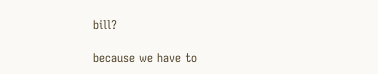bill?

because we have to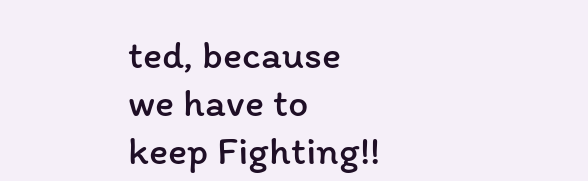ted, because we have to keep Fighting!!